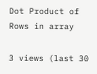Dot Product of Rows in array

3 views (last 30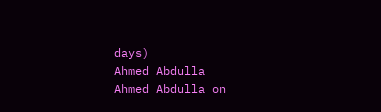days)
Ahmed Abdulla
Ahmed Abdulla on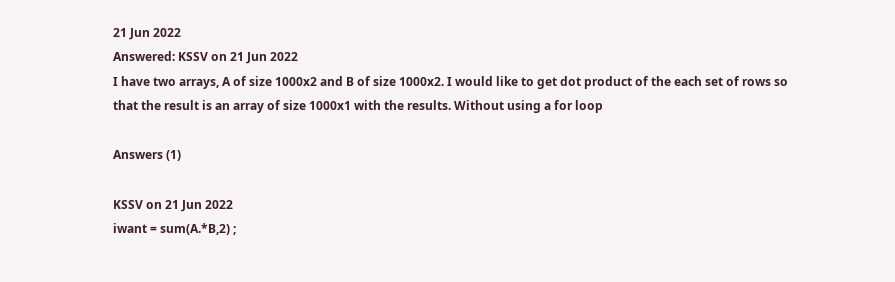21 Jun 2022
Answered: KSSV on 21 Jun 2022
I have two arrays, A of size 1000x2 and B of size 1000x2. I would like to get dot product of the each set of rows so that the result is an array of size 1000x1 with the results. Without using a for loop

Answers (1)

KSSV on 21 Jun 2022
iwant = sum(A.*B,2) ;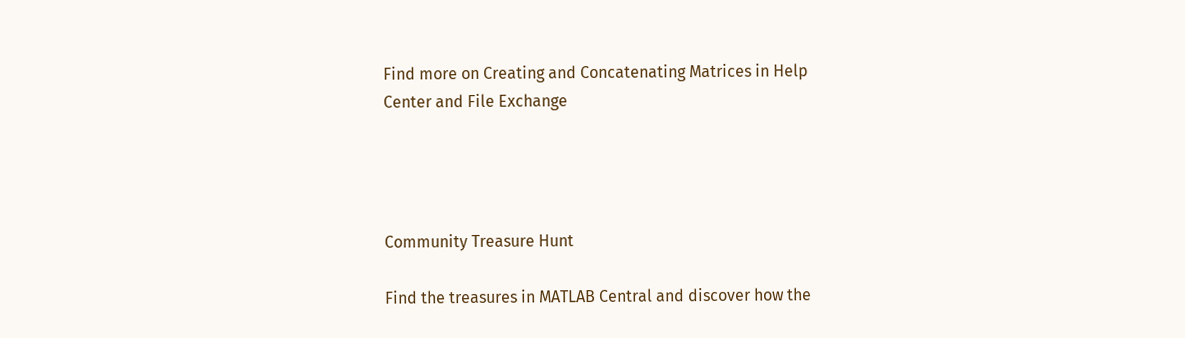Find more on Creating and Concatenating Matrices in Help Center and File Exchange




Community Treasure Hunt

Find the treasures in MATLAB Central and discover how the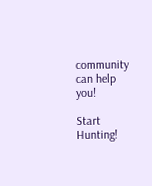community can help you!

Start Hunting!